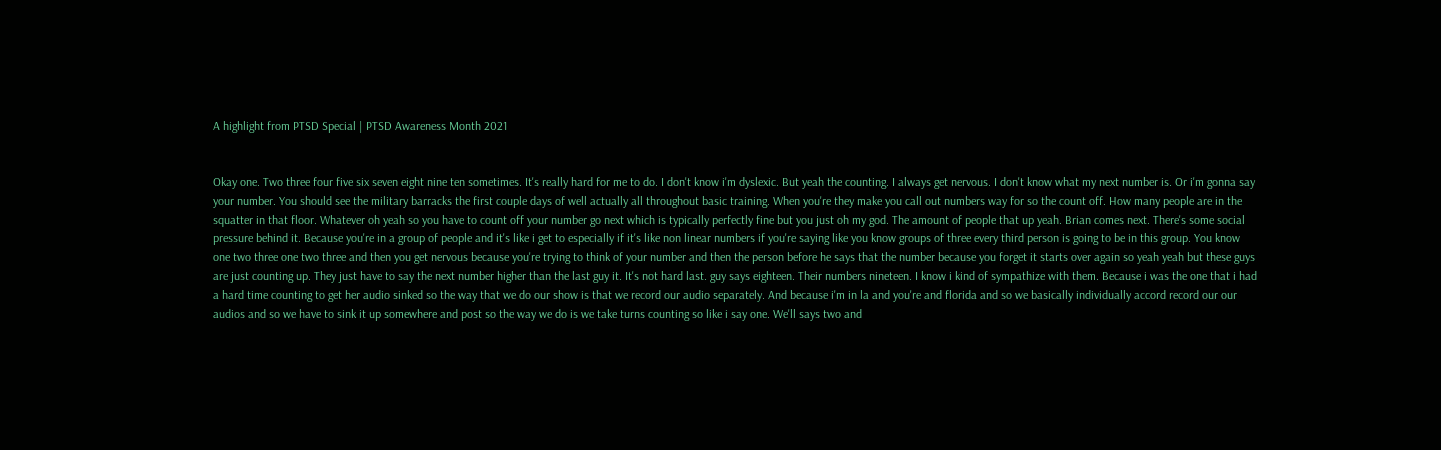A highlight from PTSD Special | PTSD Awareness Month 2021


Okay one. Two three four five six seven eight nine ten sometimes. It's really hard for me to do. I don't know i'm dyslexic. But yeah the counting. I always get nervous. I don't know what my next number is. Or i'm gonna say your number. You should see the military barracks the first couple days of well actually all throughout basic training. When you're they make you call out numbers way for so the count off. How many people are in the squatter in that floor. Whatever oh yeah so you have to count off your number go next which is typically perfectly fine but you just oh my god. The amount of people that up yeah. Brian comes next. There's some social pressure behind it. Because you're in a group of people and it's like i get to especially if it's like non linear numbers if you're saying like you know groups of three every third person is going to be in this group. You know one two three one two three and then you get nervous because you're trying to think of your number and then the person before he says that the number because you forget it starts over again so yeah yeah but these guys are just counting up. They just have to say the next number higher than the last guy it. It's not hard last. guy says eighteen. Their numbers nineteen. I know i kind of sympathize with them. Because i was the one that i had a hard time counting to get her audio sinked so the way that we do our show is that we record our audio separately. And because i'm in la and you're and florida and so we basically individually accord record our our audios and so we have to sink it up somewhere and post so the way we do is we take turns counting so like i say one. We'll says two and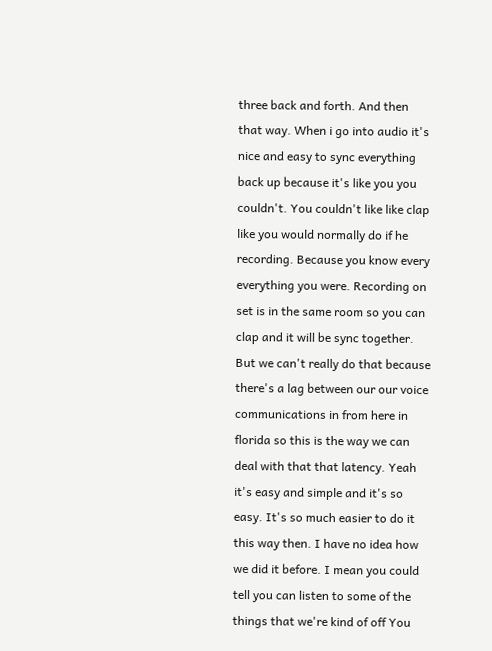three back and forth. And then that way. When i go into audio it's nice and easy to sync everything back up because it's like you you couldn't. You couldn't like like clap like you would normally do if he recording. Because you know every everything you were. Recording on set is in the same room so you can clap and it will be sync together. But we can't really do that because there's a lag between our our voice communications in from here in florida so this is the way we can deal with that that latency. Yeah it's easy and simple and it's so easy. It's so much easier to do it this way then. I have no idea how we did it before. I mean you could tell you can listen to some of the things that we're kind of off You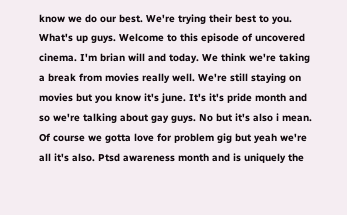know we do our best. We're trying their best to you. What's up guys. Welcome to this episode of uncovered cinema. I'm brian will and today. We think we're taking a break from movies really well. We're still staying on movies but you know it's june. It's it's pride month and so we're talking about gay guys. No but it's also i mean. Of course we gotta love for problem gig but yeah we're all it's also. Ptsd awareness month and is uniquely the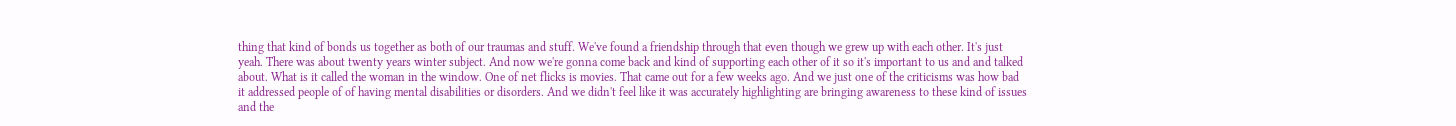thing that kind of bonds us together as both of our traumas and stuff. We've found a friendship through that even though we grew up with each other. It's just yeah. There was about twenty years winter subject. And now we're gonna come back and kind of supporting each other of it so it's important to us and and talked about. What is it called the woman in the window. One of net flicks is movies. That came out for a few weeks ago. And we just one of the criticisms was how bad it addressed people of of having mental disabilities or disorders. And we didn't feel like it was accurately highlighting are bringing awareness to these kind of issues and the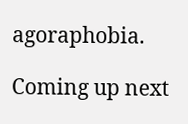agoraphobia.

Coming up next